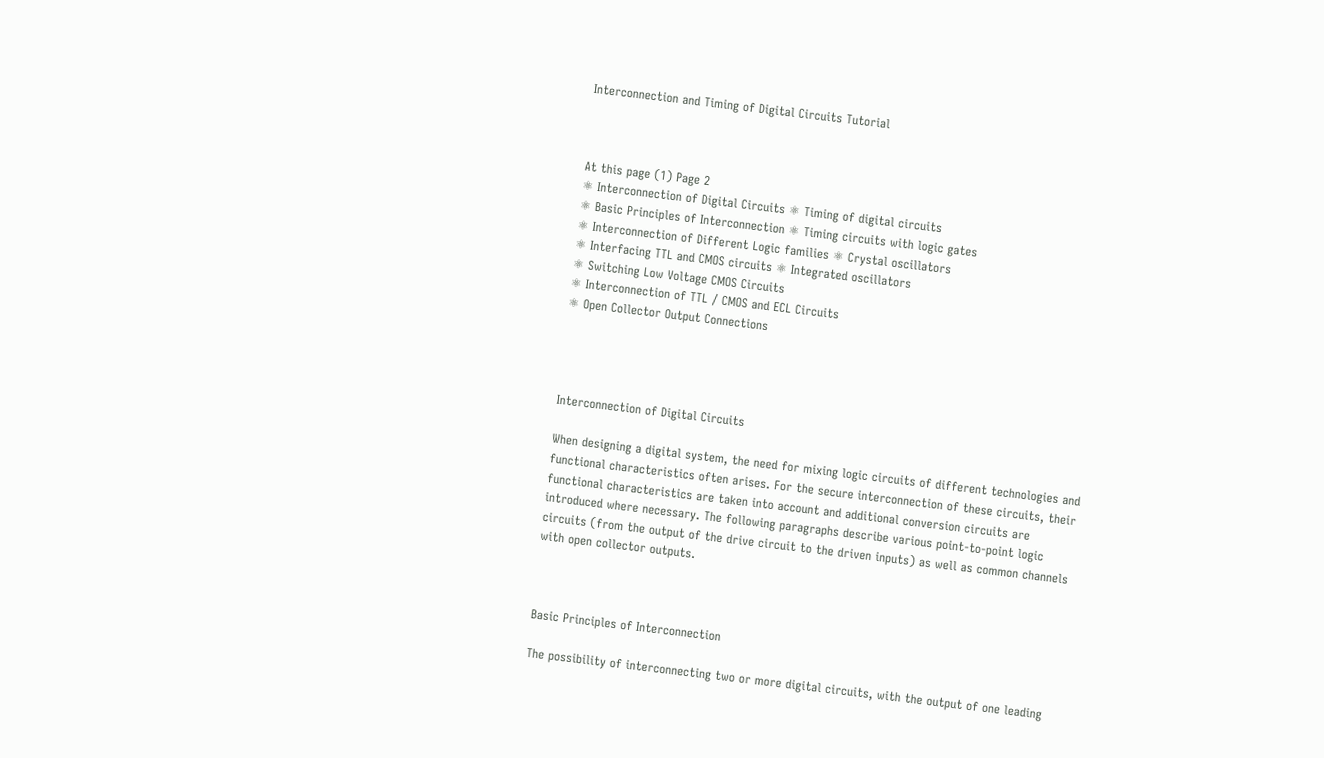Interconnection and Timing of Digital Circuits Tutorial



At this page (1) Page 2
⚛ Interconnection of Digital Circuits ⚛ Timing of digital circuits
⚛ Basic Principles of Interconnection ⚛ Timing circuits with logic gates
⚛ Interconnection of Different Logic families ⚛ Crystal oscillators
⚛ Interfacing TTL and CMOS circuits ⚛ Integrated oscillators
⚛ Switching Low Voltage CMOS Circuits
⚛ Interconnection of TTL / CMOS and ECL Circuits
⚛ Open Collector Output Connections




Interconnection of Digital Circuits

When designing a digital system, the need for mixing logic circuits of different technologies and functional characteristics often arises. For the secure interconnection of these circuits, their functional characteristics are taken into account and additional conversion circuits are introduced where necessary. The following paragraphs describe various point-to-point logic circuits (from the output of the drive circuit to the driven inputs) as well as common channels with open collector outputs.



Basic Principles of Interconnection

The possibility of interconnecting two or more digital circuits, with the output of one leading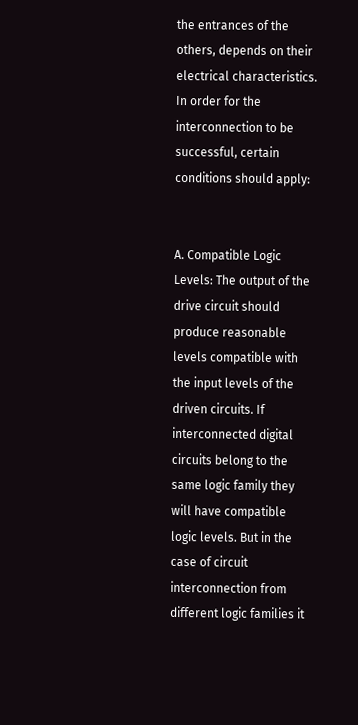the entrances of the others, depends on their electrical characteristics. In order for the interconnection to be successful, certain conditions should apply:


A. Compatible Logic Levels: The output of the drive circuit should produce reasonable levels compatible with the input levels of the driven circuits. If interconnected digital circuits belong to the same logic family they will have compatible logic levels. But in the case of circuit interconnection from different logic families it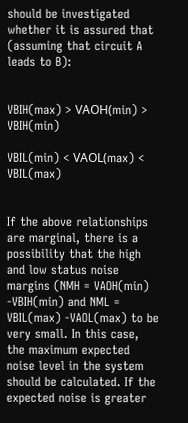should be investigated whether it is assured that (assuming that circuit A leads to B):


VBIH(max) > VΑOH(min) > VBIH(min)

VBIL(min) < VΑOL(max) < VBIL(max)


If the above relationships are marginal, there is a possibility that the high and low status noise margins (NMH = VAOH(min) -VBIH(min) and NML = VBIL(max) -VAOL(max) to be very small. In this case, the maximum expected noise level in the system should be calculated. If the expected noise is greater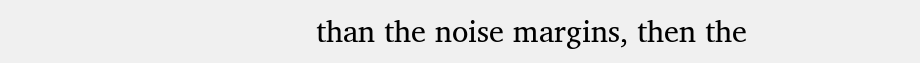than the noise margins, then the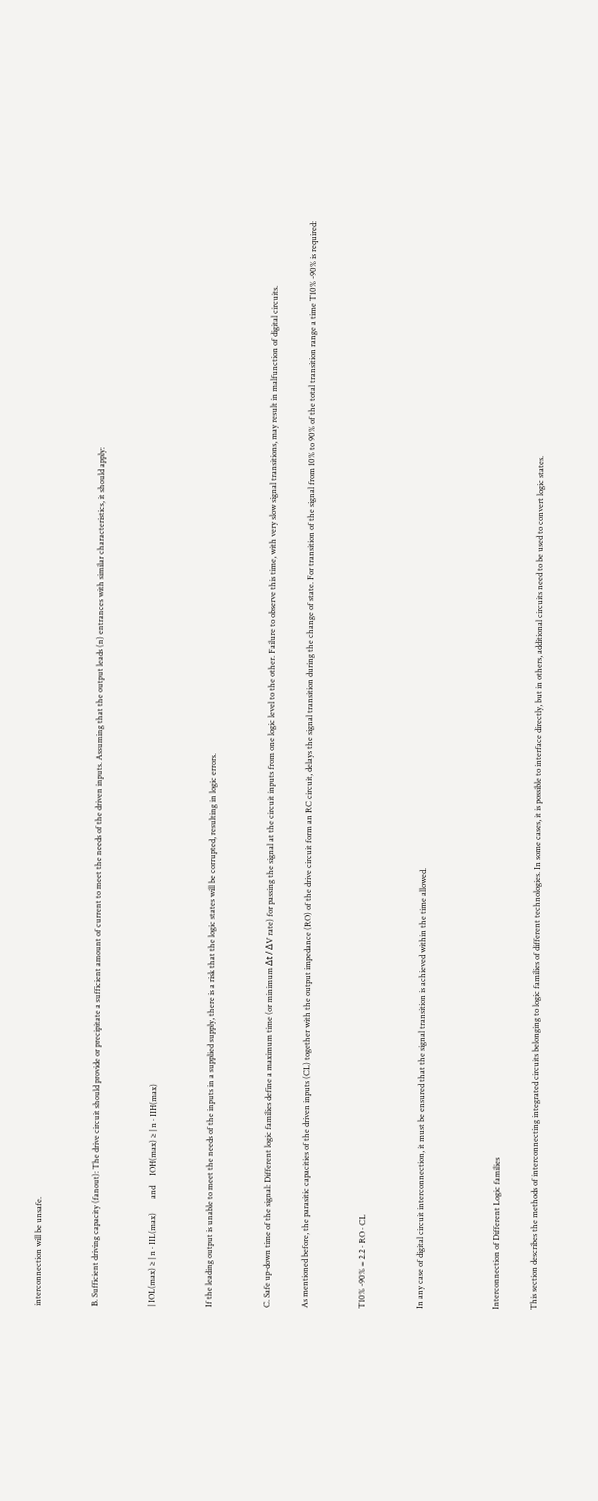interconnection will be unsafe.


B. Sufficient driving capacity (fanout): The drive circuit should provide or precipitate a sufficient amount of current to meet the needs of the driven inputs. Assuming that the output leads (n) entrances with similar characteristics, it should apply:


| IOL(max) ≥ | n · IIL(max)       and     IOH(max) ≥ | n · IIH(max)


If the leading output is unable to meet the needs of the inputs in a supplied supply, there is a risk that the logic states will be corrupted, resulting in logic errors.


C. Safe up-down time of the signal: Different logic families define a maximum time (or minimum Δt / ΔV rate) for passing the signal at the circuit inputs from one logic level to the other. Failure to observe this time, with very slow signal transitions, may result in malfunction of digital circuits.

As mentioned before, the parasitic capacities of the driven inputs (CL) together with the output impedance (RO) of the drive circuit form an RC circuit, delays the signal transition during the change of state. For transition of the signal from 10% to 90% of the total transition range a time T10% -90% is required:


T10% -90% = 2.2 · RO · CL


In any case of digital circuit interconnection, it must be ensured that the signal transition is achieved within the time allowed.



Interconnection of Different Logic families

This section describes the methods of interconnecting integrated circuits belonging to logic families of different technologies. In some cases, it is possible to interface directly, but in others, additional circuits need to be used to convert logic states.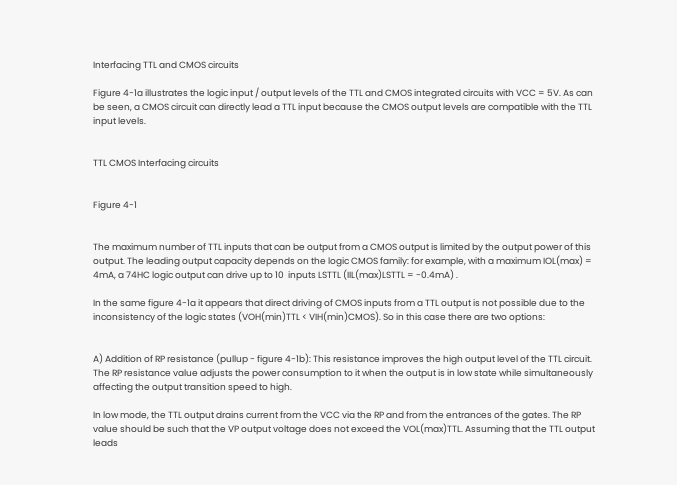Interfacing TTL and CMOS circuits

Figure 4-1a illustrates the logic input / output levels of the TTL and CMOS integrated circuits with VCC = 5V. As can be seen, a CMOS circuit can directly lead a TTL input because the CMOS output levels are compatible with the TTL input levels.


TTL CMOS Interfacing circuits


Figure 4-1


The maximum number of TTL inputs that can be output from a CMOS output is limited by the output power of this output. The leading output capacity depends on the logic CMOS family: for example, with a maximum IOL(max) = 4mA, a 74HC logic output can drive up to 10  inputs LSTTL (IIL(max)LSTTL = -0.4mA) .

In the same figure 4-1a it appears that direct driving of CMOS inputs from a TTL output is not possible due to the inconsistency of the logic states (VOH(min)TTL < VIH(min)CMOS). So in this case there are two options:


A) Addition of RP resistance (pullup - figure 4-1b): This resistance improves the high output level of the TTL circuit. The RP resistance value adjusts the power consumption to it when the output is in low state while simultaneously affecting the output transition speed to high.

In low mode, the TTL output drains current from the VCC via the RP and from the entrances of the gates. The RP value should be such that the VP output voltage does not exceed the VOL(max)TTL. Assuming that the TTL output leads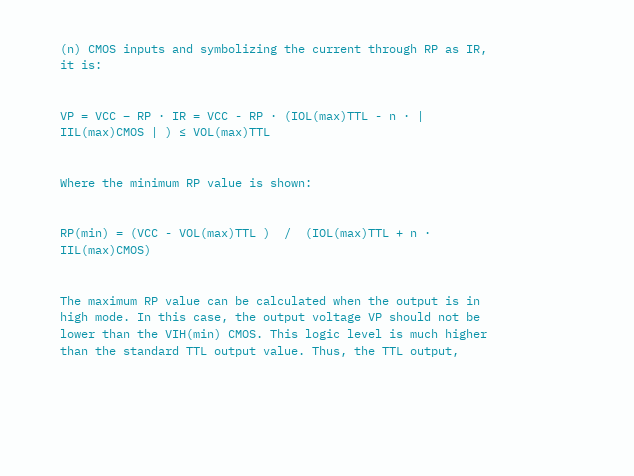(n) CMOS inputs and symbolizing the current through RP as IR, it is:


VP = VCC – RP · IR = VCC - RP · (IOL(max)TTL - n · | IIL(max)CMOS | ) ≤ VOL(max)TTL


Where the minimum RP value is shown:


RP(min) = (VCC - VOL(max)TTL )  /  (IOL(max)TTL + n · IIL(max)CMOS)


The maximum RP value can be calculated when the output is in high mode. In this case, the output voltage VP should not be lower than the VIH(min) CMOS. This logic level is much higher than the standard TTL output value. Thus, the TTL output,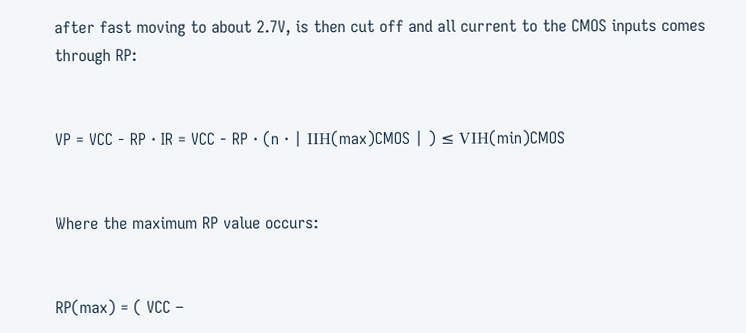after fast moving to about 2.7V, is then cut off and all current to the CMOS inputs comes through RP:


VP = VCC - RP · IR = VCC - RP · (n · | IIΗ(max)CMOS | ) ≤ VIΗ(min)CMOS


Where the maximum RP value occurs:


RP(max) = ( VCC –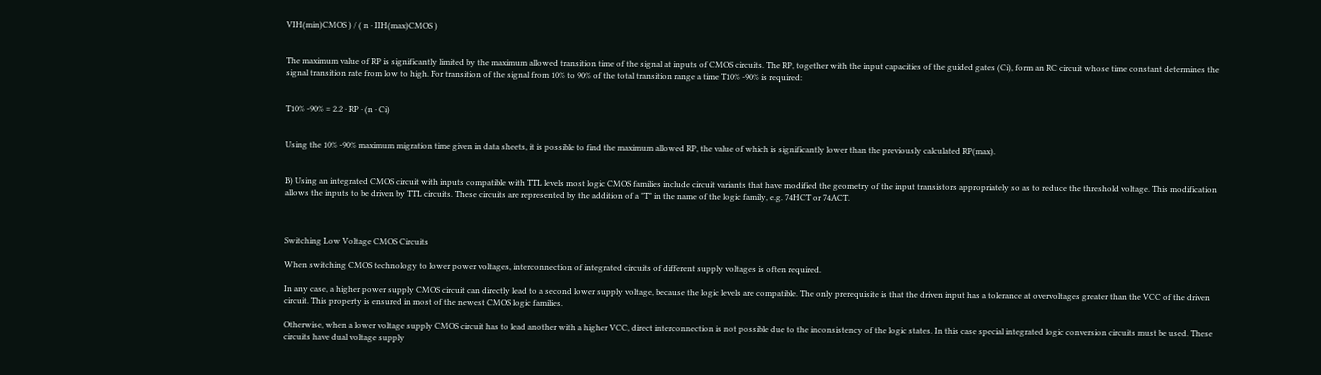VIH(min)CMOS ) / ( n · IIH(max)CMOS )


The maximum value of RP is significantly limited by the maximum allowed transition time of the signal at inputs of CMOS circuits. The RP, together with the input capacities of the guided gates (Ci), form an RC circuit whose time constant determines the signal transition rate from low to high. For transition of the signal from 10% to 90% of the total transition range a time T10% -90% is required:


T10% -90% = 2.2 · RP · (n · Ci)


Using the 10% -90% maximum migration time given in data sheets, it is possible to find the maximum allowed RP, the value of which is significantly lower than the previously calculated RP(max).


B) Using an integrated CMOS circuit with inputs compatible with TTL levels most logic CMOS families include circuit variants that have modified the geometry of the input transistors appropriately so as to reduce the threshold voltage. This modification allows the inputs to be driven by TTL circuits. These circuits are represented by the addition of a "T" in the name of the logic family, e.g. 74HCT or 74ACT.



Switching Low Voltage CMOS Circuits

When switching CMOS technology to lower power voltages, interconnection of integrated circuits of different supply voltages is often required.

In any case, a higher power supply CMOS circuit can directly lead to a second lower supply voltage, because the logic levels are compatible. The only prerequisite is that the driven input has a tolerance at overvoltages greater than the VCC of the driven circuit. This property is ensured in most of the newest CMOS logic families.

Otherwise, when a lower voltage supply CMOS circuit has to lead another with a higher VCC, direct interconnection is not possible due to the inconsistency of the logic states. In this case special integrated logic conversion circuits must be used. These circuits have dual voltage supply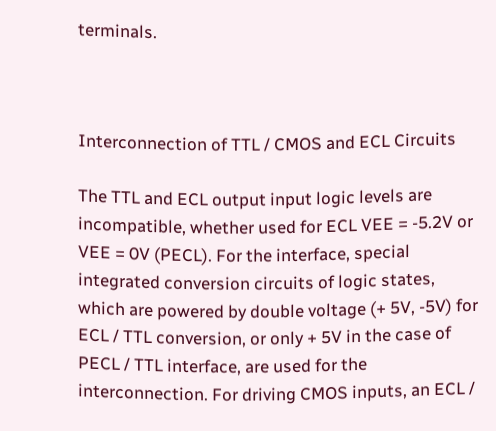terminals.



Interconnection of TTL / CMOS and ECL Circuits

The TTL and ECL output input logic levels are incompatible, whether used for ECL VEE = -5.2V or VEE = 0V (PECL). For the interface, special integrated conversion circuits of logic states, which are powered by double voltage (+ 5V, -5V) for ECL / TTL conversion, or only + 5V in the case of PECL / TTL interface, are used for the interconnection. For driving CMOS inputs, an ECL /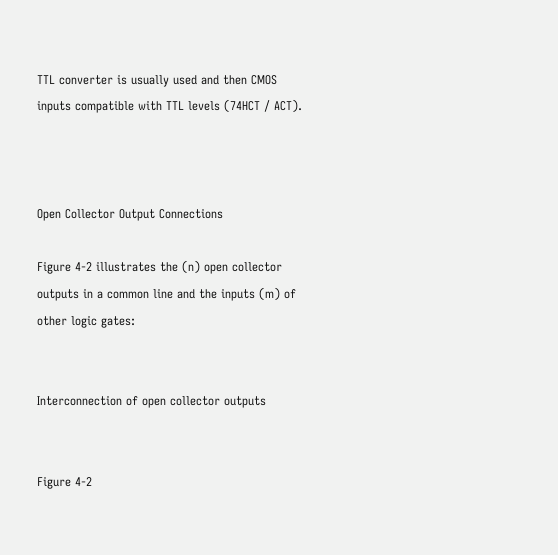TTL converter is usually used and then CMOS inputs compatible with TTL levels (74HCT / ACT).



Open Collector Output Connections

Figure 4-2 illustrates the (n) open collector outputs in a common line and the inputs (m) of other logic gates:


Interconnection of open collector outputs


Figure 4-2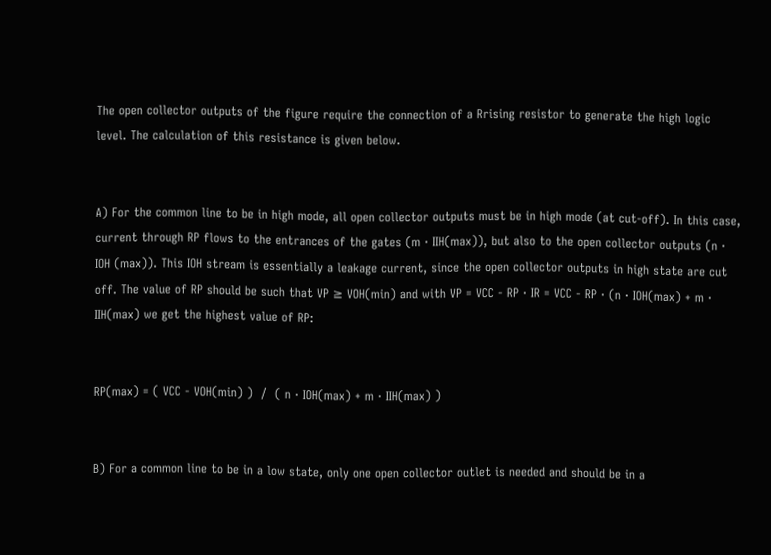The open collector outputs of the figure require the connection of a Rrising resistor to generate the high logic level. The calculation of this resistance is given below.


A) For the common line to be in high mode, all open collector outputs must be in high mode (at cut-off). In this case, current through RP flows to the entrances of the gates (m · IIH(max)), but also to the open collector outputs (n · IOH (max)). This IOH stream is essentially a leakage current, since the open collector outputs in high state are cut off. The value of RP should be such that VP ≥ VOH(min) and with VP = VCC - RP · IR = VCC - RP · (n · IOH(max) + m · IIH(max) we get the highest value of RP:


RP(max) = ( VCC - VOH(min) )  /  ( n · IOH(max) + m · IIH(max) )


B) For a common line to be in a low state, only one open collector outlet is needed and should be in a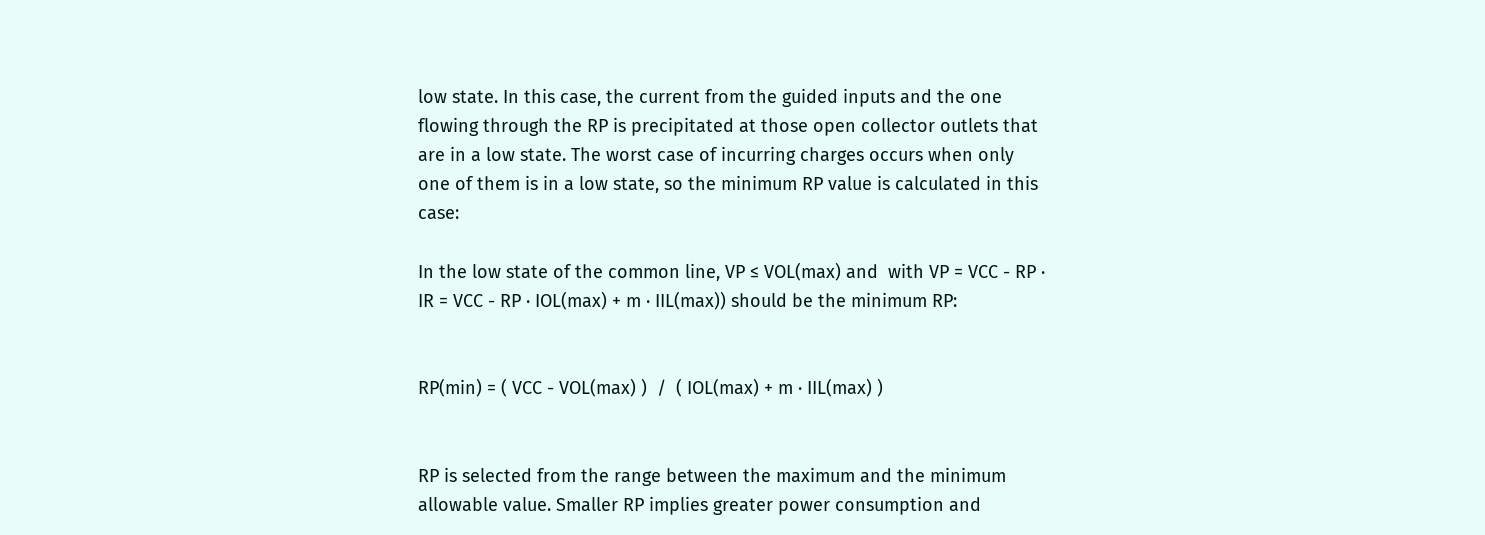low state. In this case, the current from the guided inputs and the one flowing through the RP is precipitated at those open collector outlets that are in a low state. The worst case of incurring charges occurs when only one of them is in a low state, so the minimum RP value is calculated in this case:

In the low state of the common line, VP ≤ VOL(max) and  with VP = VCC - RP · IR = VCC - RP · IOL(max) + m · IIL(max)) should be the minimum RP:


RP(min) = ( VCC - VOL(max) )  /  ( IOL(max) + m · IIL(max) )


RP is selected from the range between the maximum and the minimum allowable value. Smaller RP implies greater power consumption and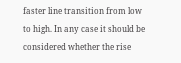faster line transition from low to high. In any case it should be considered whether the rise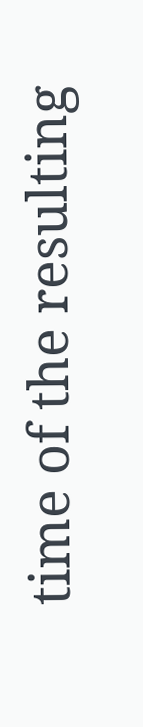time of the resulting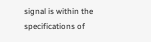signal is within the specifications of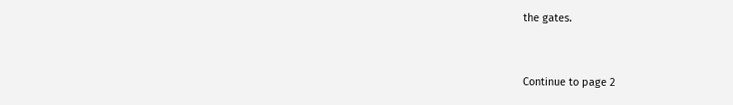the gates.



Continue to page 2